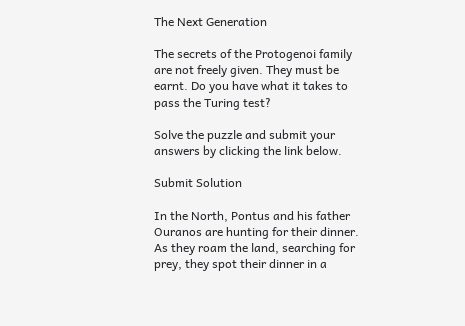The Next Generation

The secrets of the Protogenoi family are not freely given. They must be earnt. Do you have what it takes to pass the Turing test?

Solve the puzzle and submit your answers by clicking the link below.

Submit Solution

In the North, Pontus and his father Ouranos are hunting for their dinner. As they roam the land, searching for prey, they spot their dinner in a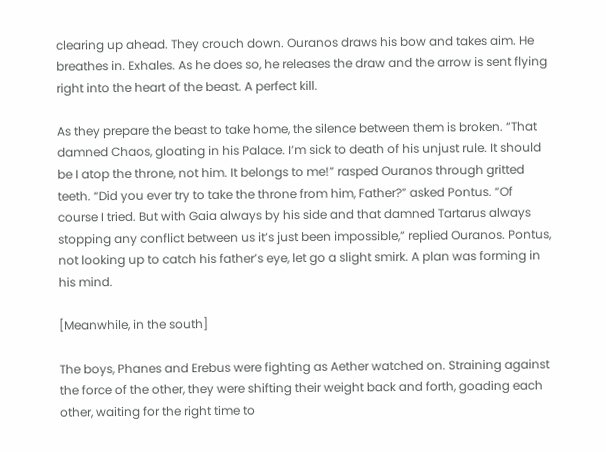clearing up ahead. They crouch down. Ouranos draws his bow and takes aim. He breathes in. Exhales. As he does so, he releases the draw and the arrow is sent flying right into the heart of the beast. A perfect kill.

As they prepare the beast to take home, the silence between them is broken. “That damned Chaos, gloating in his Palace. I’m sick to death of his unjust rule. It should be I atop the throne, not him. It belongs to me!” rasped Ouranos through gritted teeth. “Did you ever try to take the throne from him, Father?” asked Pontus. “Of course I tried. But with Gaia always by his side and that damned Tartarus always stopping any conflict between us it’s just been impossible,” replied Ouranos. Pontus, not looking up to catch his father’s eye, let go a slight smirk. A plan was forming in his mind.

[Meanwhile, in the south]

The boys, Phanes and Erebus were fighting as Aether watched on. Straining against the force of the other, they were shifting their weight back and forth, goading each other, waiting for the right time to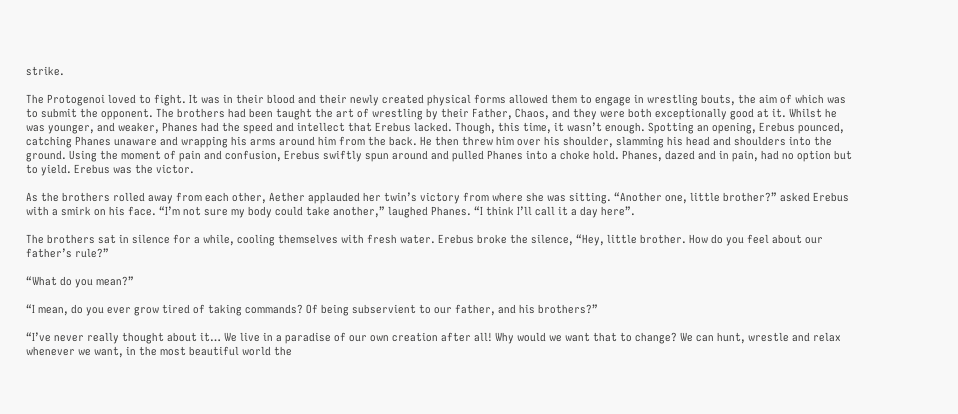strike.

The Protogenoi loved to fight. It was in their blood and their newly created physical forms allowed them to engage in wrestling bouts, the aim of which was to submit the opponent. The brothers had been taught the art of wrestling by their Father, Chaos, and they were both exceptionally good at it. Whilst he was younger, and weaker, Phanes had the speed and intellect that Erebus lacked. Though, this time, it wasn’t enough. Spotting an opening, Erebus pounced, catching Phanes unaware and wrapping his arms around him from the back. He then threw him over his shoulder, slamming his head and shoulders into the ground. Using the moment of pain and confusion, Erebus swiftly spun around and pulled Phanes into a choke hold. Phanes, dazed and in pain, had no option but to yield. Erebus was the victor.

As the brothers rolled away from each other, Aether applauded her twin’s victory from where she was sitting. “Another one, little brother?” asked Erebus with a smirk on his face. “I’m not sure my body could take another,” laughed Phanes. “I think I’ll call it a day here”.

The brothers sat in silence for a while, cooling themselves with fresh water. Erebus broke the silence, “Hey, little brother. How do you feel about our father’s rule?”

“What do you mean?”

“I mean, do you ever grow tired of taking commands? Of being subservient to our father, and his brothers?”

“I’ve never really thought about it… We live in a paradise of our own creation after all! Why would we want that to change? We can hunt, wrestle and relax whenever we want, in the most beautiful world the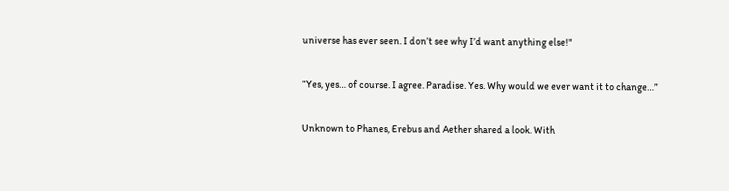universe has ever seen. I don’t see why I’d want anything else!"

“Yes, yes… of course. I agree. Paradise. Yes. Why would we ever want it to change…”

Unknown to Phanes, Erebus and Aether shared a look. With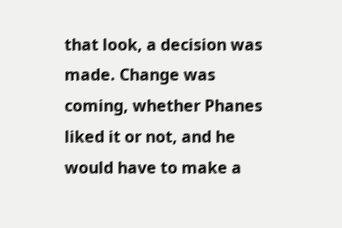that look, a decision was made. Change was coming, whether Phanes liked it or not, and he would have to make a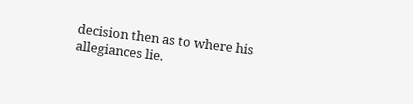decision then as to where his allegiances lie.